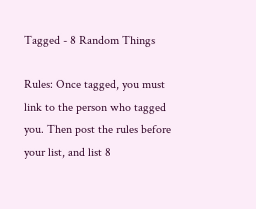Tagged - 8 Random Things

Rules: Once tagged, you must link to the person who tagged you. Then post the rules before your list, and list 8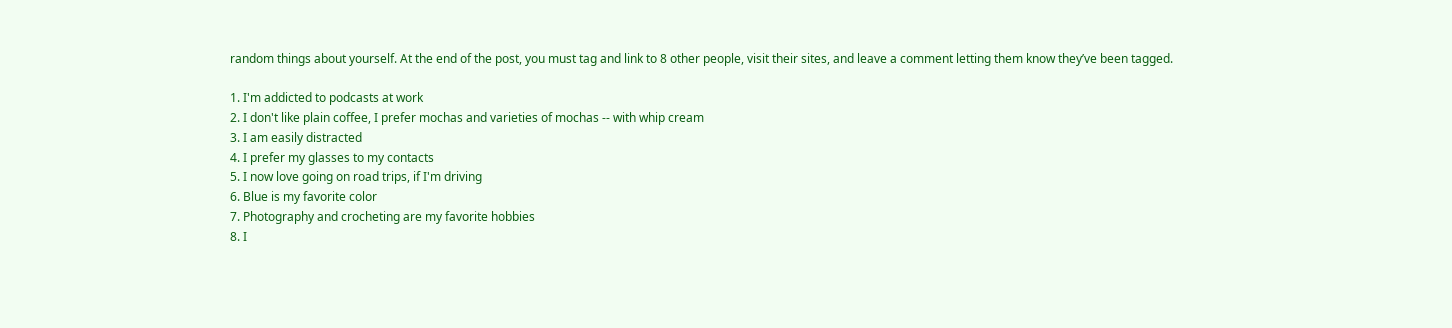random things about yourself. At the end of the post, you must tag and link to 8 other people, visit their sites, and leave a comment letting them know they’ve been tagged.

1. I'm addicted to podcasts at work
2. I don't like plain coffee, I prefer mochas and varieties of mochas -- with whip cream
3. I am easily distracted
4. I prefer my glasses to my contacts
5. I now love going on road trips, if I'm driving
6. Blue is my favorite color
7. Photography and crocheting are my favorite hobbies
8. I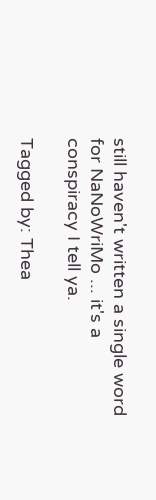still haven't written a single word for NaNoWriMo ... it's a conspiracy I tell ya.

Tagged by: Thea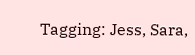Tagging: Jess, Sara,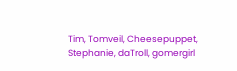Tim, Tomveil, Cheesepuppet, Stephanie, daTroll, gomergirl